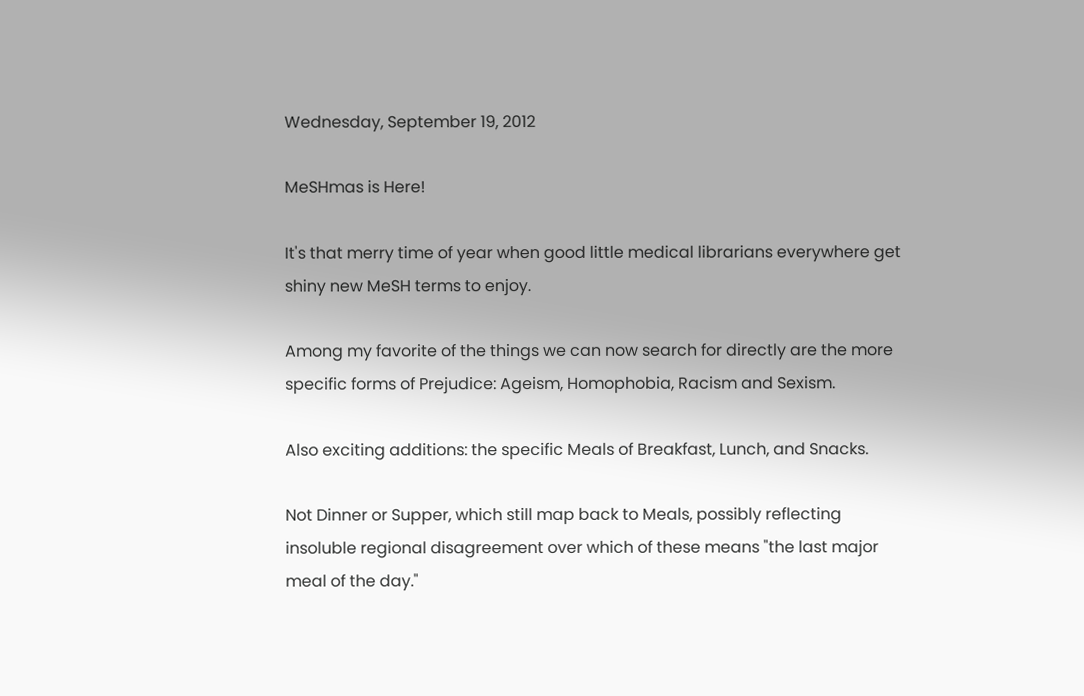Wednesday, September 19, 2012

MeSHmas is Here!

It's that merry time of year when good little medical librarians everywhere get shiny new MeSH terms to enjoy.

Among my favorite of the things we can now search for directly are the more specific forms of Prejudice: Ageism, Homophobia, Racism and Sexism.

Also exciting additions: the specific Meals of Breakfast, Lunch, and Snacks.

Not Dinner or Supper, which still map back to Meals, possibly reflecting insoluble regional disagreement over which of these means "the last major meal of the day."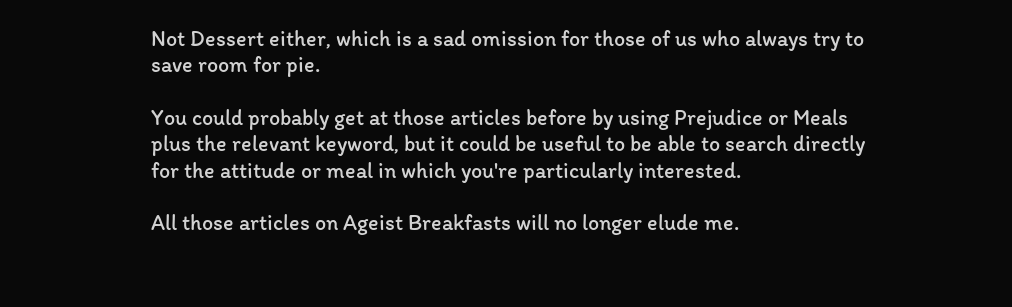Not Dessert either, which is a sad omission for those of us who always try to save room for pie.

You could probably get at those articles before by using Prejudice or Meals plus the relevant keyword, but it could be useful to be able to search directly for the attitude or meal in which you're particularly interested.

All those articles on Ageist Breakfasts will no longer elude me.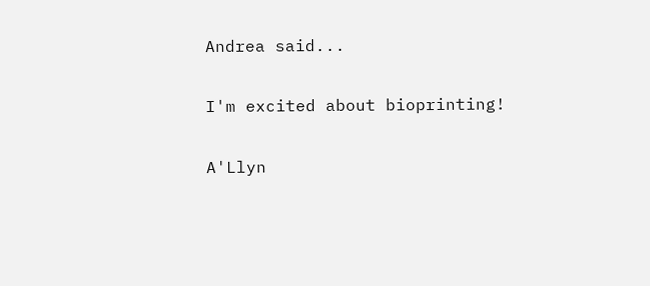Andrea said...

I'm excited about bioprinting!

A'Llyn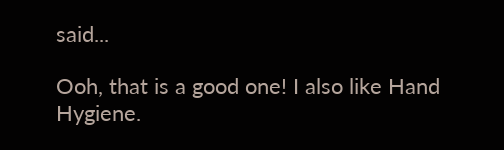said...

Ooh, that is a good one! I also like Hand Hygiene.